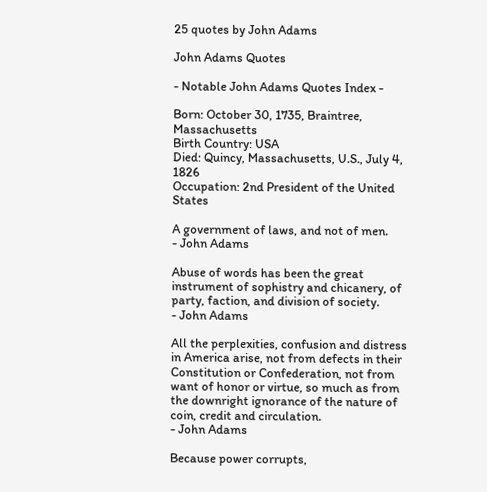25 quotes by John Adams

John Adams Quotes

- Notable John Adams Quotes Index -

Born: October 30, 1735, Braintree, Massachusetts
Birth Country: USA
Died: Quincy, Massachusetts, U.S., July 4, 1826
Occupation: 2nd President of the United States

A government of laws, and not of men.
- John Adams

Abuse of words has been the great instrument of sophistry and chicanery, of party, faction, and division of society.
- John Adams

All the perplexities, confusion and distress in America arise, not from defects in their Constitution or Confederation, not from want of honor or virtue, so much as from the downright ignorance of the nature of coin, credit and circulation.
- John Adams

Because power corrupts,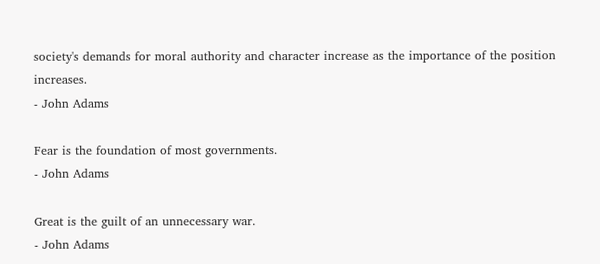society's demands for moral authority and character increase as the importance of the position increases.
- John Adams

Fear is the foundation of most governments.
- John Adams

Great is the guilt of an unnecessary war.
- John Adams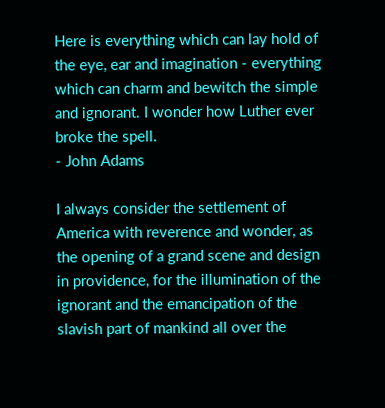Here is everything which can lay hold of the eye, ear and imagination - everything which can charm and bewitch the simple and ignorant. I wonder how Luther ever broke the spell.
- John Adams

I always consider the settlement of America with reverence and wonder, as the opening of a grand scene and design in providence, for the illumination of the ignorant and the emancipation of the slavish part of mankind all over the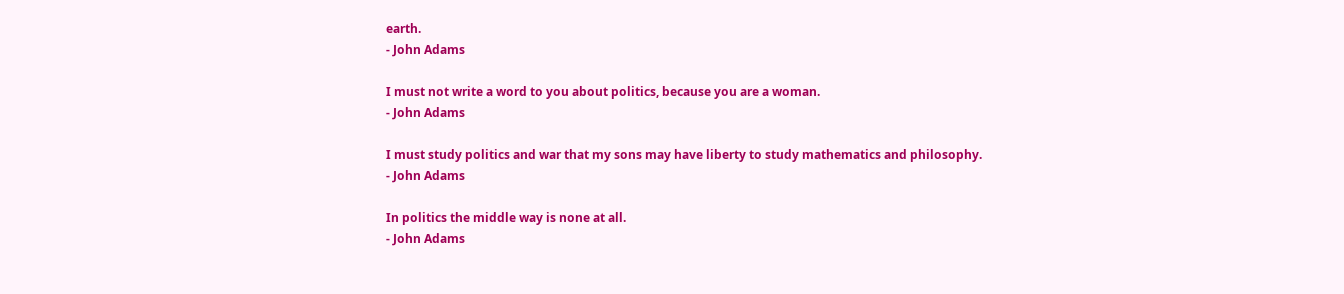earth.
- John Adams

I must not write a word to you about politics, because you are a woman.
- John Adams

I must study politics and war that my sons may have liberty to study mathematics and philosophy.
- John Adams

In politics the middle way is none at all.
- John Adams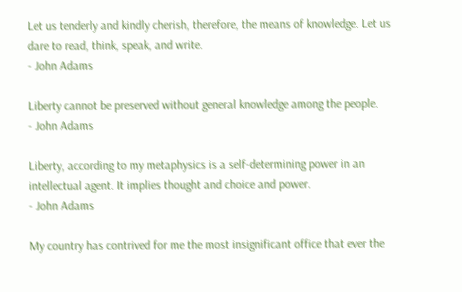Let us tenderly and kindly cherish, therefore, the means of knowledge. Let us dare to read, think, speak, and write.
- John Adams

Liberty cannot be preserved without general knowledge among the people.
- John Adams

Liberty, according to my metaphysics is a self-determining power in an intellectual agent. It implies thought and choice and power.
- John Adams

My country has contrived for me the most insignificant office that ever the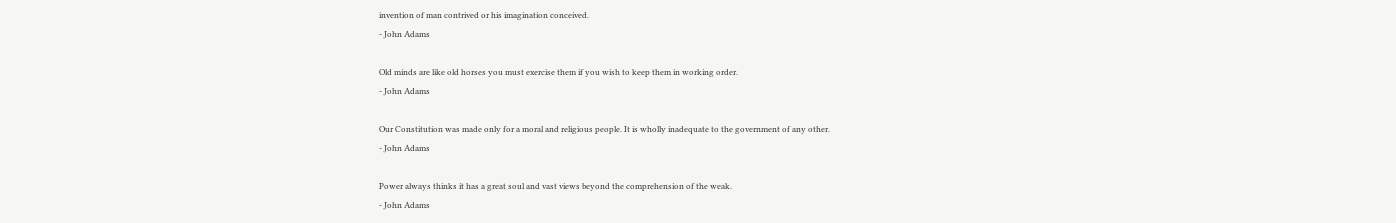invention of man contrived or his imagination conceived.
- John Adams

Old minds are like old horses you must exercise them if you wish to keep them in working order.
- John Adams

Our Constitution was made only for a moral and religious people. It is wholly inadequate to the government of any other.
- John Adams

Power always thinks it has a great soul and vast views beyond the comprehension of the weak.
- John Adams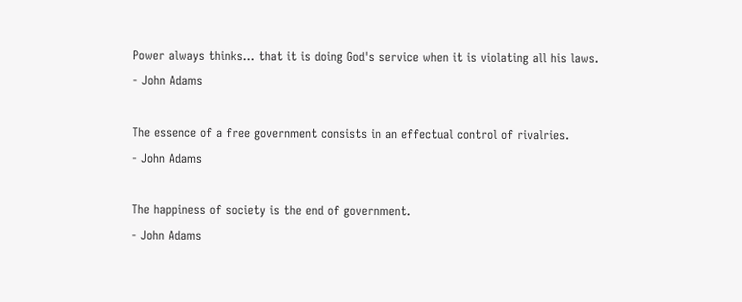Power always thinks... that it is doing God's service when it is violating all his laws.
- John Adams

The essence of a free government consists in an effectual control of rivalries.
- John Adams

The happiness of society is the end of government.
- John Adams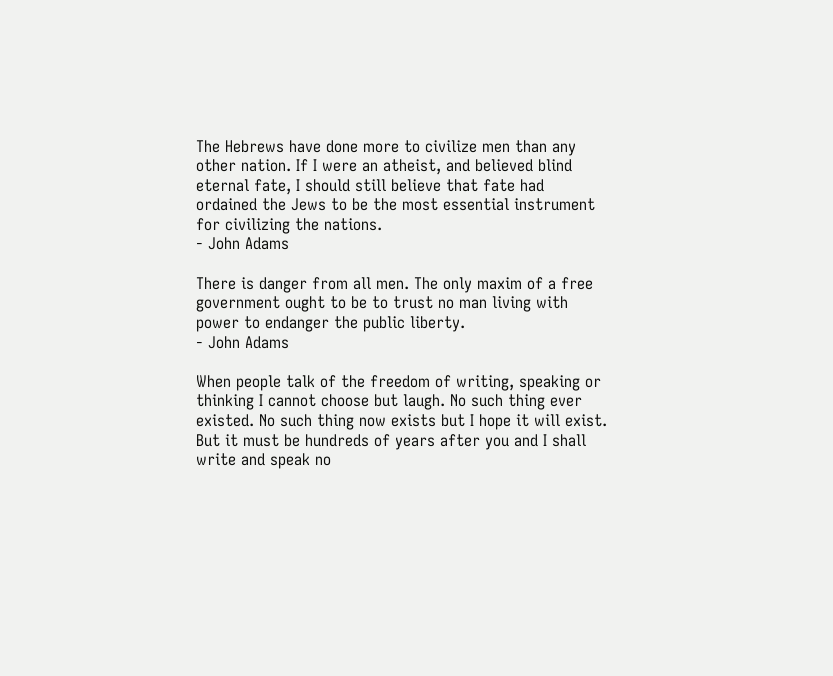The Hebrews have done more to civilize men than any other nation. If I were an atheist, and believed blind eternal fate, I should still believe that fate had ordained the Jews to be the most essential instrument for civilizing the nations.
- John Adams

There is danger from all men. The only maxim of a free government ought to be to trust no man living with power to endanger the public liberty.
- John Adams

When people talk of the freedom of writing, speaking or thinking I cannot choose but laugh. No such thing ever existed. No such thing now exists but I hope it will exist. But it must be hundreds of years after you and I shall write and speak no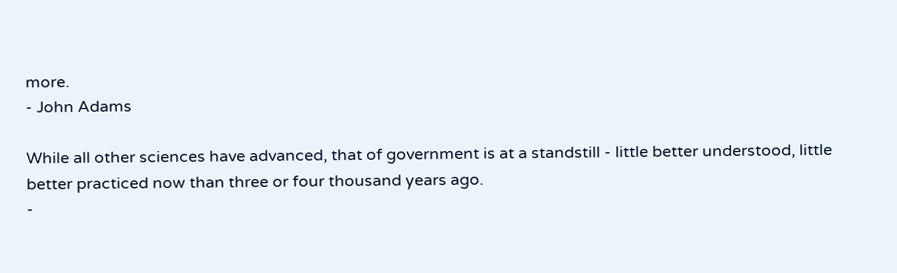more.
- John Adams

While all other sciences have advanced, that of government is at a standstill - little better understood, little better practiced now than three or four thousand years ago.
-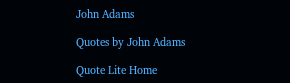John Adams

Quotes by John Adams

Quote Lite Home